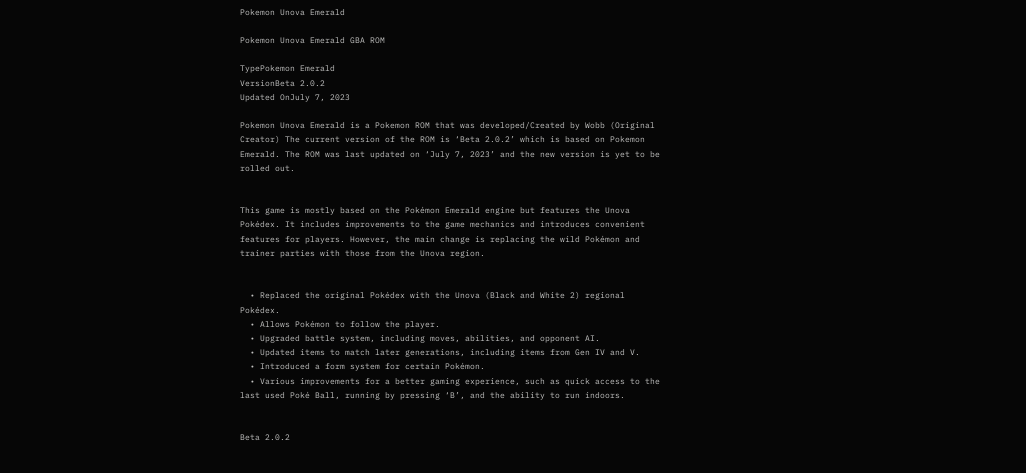Pokemon Unova Emerald

Pokemon Unova Emerald GBA ROM

TypePokemon Emerald
VersionBeta 2.0.2
Updated OnJuly 7, 2023

Pokemon Unova Emerald is a Pokemon ROM that was developed/Created by Wobb (Original Creator) The current version of the ROM is ‘Beta 2.0.2’ which is based on Pokemon Emerald. The ROM was last updated on ‘July 7, 2023’ and the new version is yet to be rolled out.


This game is mostly based on the Pokémon Emerald engine but features the Unova Pokédex. It includes improvements to the game mechanics and introduces convenient features for players. However, the main change is replacing the wild Pokémon and trainer parties with those from the Unova region.


  • Replaced the original Pokédex with the Unova (Black and White 2) regional Pokédex.
  • Allows Pokémon to follow the player.
  • Upgraded battle system, including moves, abilities, and opponent AI.
  • Updated items to match later generations, including items from Gen IV and V.
  • Introduced a form system for certain Pokémon.
  • Various improvements for a better gaming experience, such as quick access to the last used Poké Ball, running by pressing ‘B’, and the ability to run indoors.


Beta 2.0.2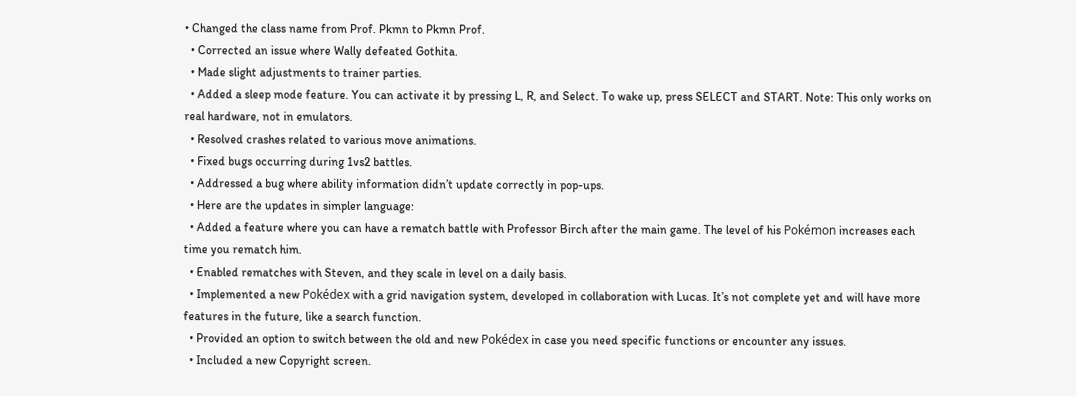• Changed the class name from Prof. Pkmn to Pkmn Prof.
  • Corrected an issue where Wally defeated Gothita.
  • Made slight adjustments to trainer parties.
  • Added a sleep mode feature. You can activate it by pressing L, R, and Select. To wake up, press SELECT and START. Note: This only works on real hardware, not in emulators.
  • Resolved crashes related to various move animations.
  • Fixed bugs occurring during 1vs2 battles.
  • Addressed a bug where ability information didn’t update correctly in pop-ups.
  • Here are the updates in simpler language:
  • Added a feature where you can have a rematch battle with Professor Birch after the main game. The level of his Pokémon increases each time you rematch him.
  • Enabled rematches with Steven, and they scale in level on a daily basis.
  • Implemented a new Pokédex with a grid navigation system, developed in collaboration with Lucas. It’s not complete yet and will have more features in the future, like a search function.
  • Provided an option to switch between the old and new Pokédex in case you need specific functions or encounter any issues.
  • Included a new Copyright screen.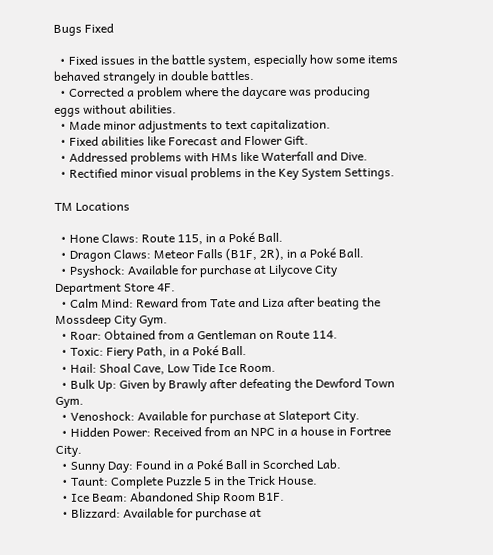Bugs Fixed

  • Fixed issues in the battle system, especially how some items behaved strangely in double battles.
  • Corrected a problem where the daycare was producing eggs without abilities.
  • Made minor adjustments to text capitalization.
  • Fixed abilities like Forecast and Flower Gift.
  • Addressed problems with HMs like Waterfall and Dive.
  • Rectified minor visual problems in the Key System Settings.

TM Locations

  • Hone Claws: Route 115, in a Poké Ball.
  • Dragon Claws: Meteor Falls (B1F, 2R), in a Poké Ball.
  • Psyshock: Available for purchase at Lilycove City Department Store 4F.
  • Calm Mind: Reward from Tate and Liza after beating the Mossdeep City Gym.
  • Roar: Obtained from a Gentleman on Route 114.
  • Toxic: Fiery Path, in a Poké Ball.
  • Hail: Shoal Cave, Low Tide Ice Room.
  • Bulk Up: Given by Brawly after defeating the Dewford Town Gym.
  • Venoshock: Available for purchase at Slateport City.
  • Hidden Power: Received from an NPC in a house in Fortree City.
  • Sunny Day: Found in a Poké Ball in Scorched Lab.
  • Taunt: Complete Puzzle 5 in the Trick House.
  • Ice Beam: Abandoned Ship Room B1F.
  • Blizzard: Available for purchase at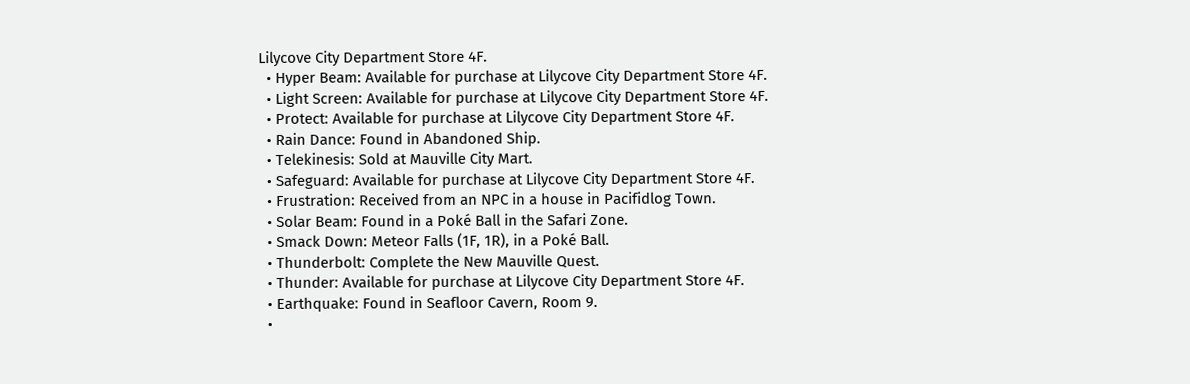Lilycove City Department Store 4F.
  • Hyper Beam: Available for purchase at Lilycove City Department Store 4F.
  • Light Screen: Available for purchase at Lilycove City Department Store 4F.
  • Protect: Available for purchase at Lilycove City Department Store 4F.
  • Rain Dance: Found in Abandoned Ship.
  • Telekinesis: Sold at Mauville City Mart.
  • Safeguard: Available for purchase at Lilycove City Department Store 4F.
  • Frustration: Received from an NPC in a house in Pacifidlog Town.
  • Solar Beam: Found in a Poké Ball in the Safari Zone.
  • Smack Down: Meteor Falls (1F, 1R), in a Poké Ball.
  • Thunderbolt: Complete the New Mauville Quest.
  • Thunder: Available for purchase at Lilycove City Department Store 4F.
  • Earthquake: Found in Seafloor Cavern, Room 9.
  •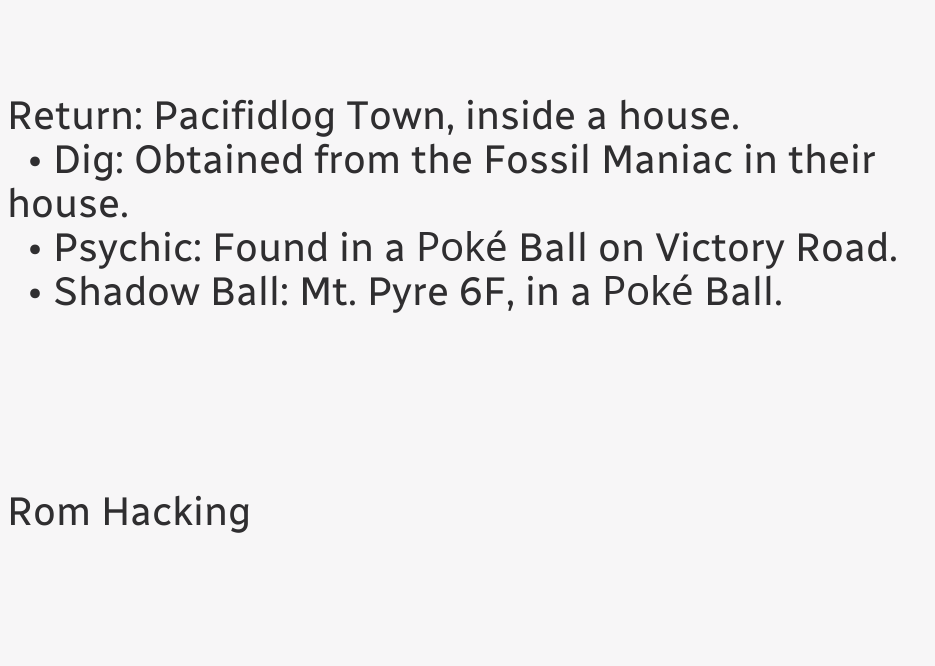Return: Pacifidlog Town, inside a house.
  • Dig: Obtained from the Fossil Maniac in their house.
  • Psychic: Found in a Poké Ball on Victory Road.
  • Shadow Ball: Mt. Pyre 6F, in a Poké Ball.




Rom Hacking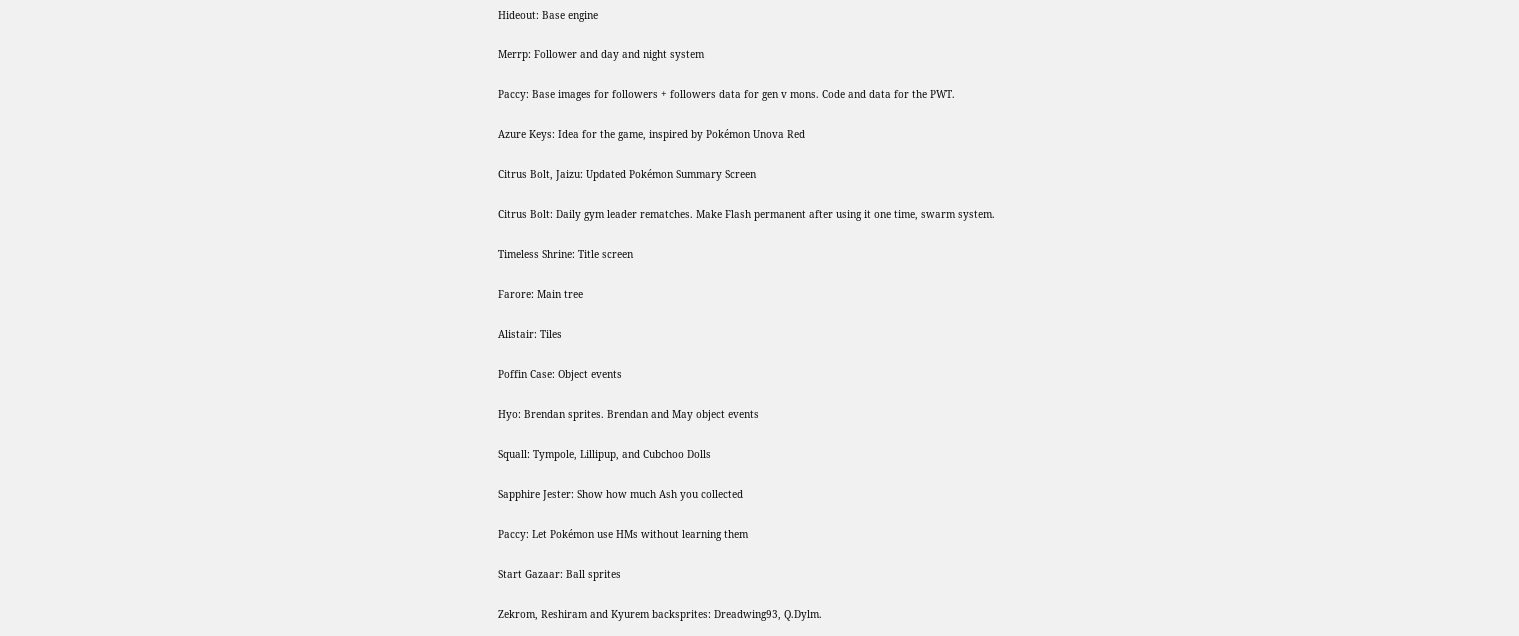Hideout: Base engine

Merrp: Follower and day and night system

Paccy: Base images for followers + followers data for gen v mons. Code and data for the PWT.

Azure Keys: Idea for the game, inspired by Pokémon Unova Red

Citrus Bolt, Jaizu: Updated Pokémon Summary Screen

Citrus Bolt: Daily gym leader rematches. Make Flash permanent after using it one time, swarm system.

Timeless Shrine: Title screen

Farore: Main tree

Alistair: Tiles

Poffin Case: Object events

Hyo: Brendan sprites. Brendan and May object events

Squall: Tympole, Lillipup, and Cubchoo Dolls

Sapphire Jester: Show how much Ash you collected

Paccy: Let Pokémon use HMs without learning them

Start Gazaar: Ball sprites

Zekrom, Reshiram and Kyurem backsprites: Dreadwing93, Q.Dylm.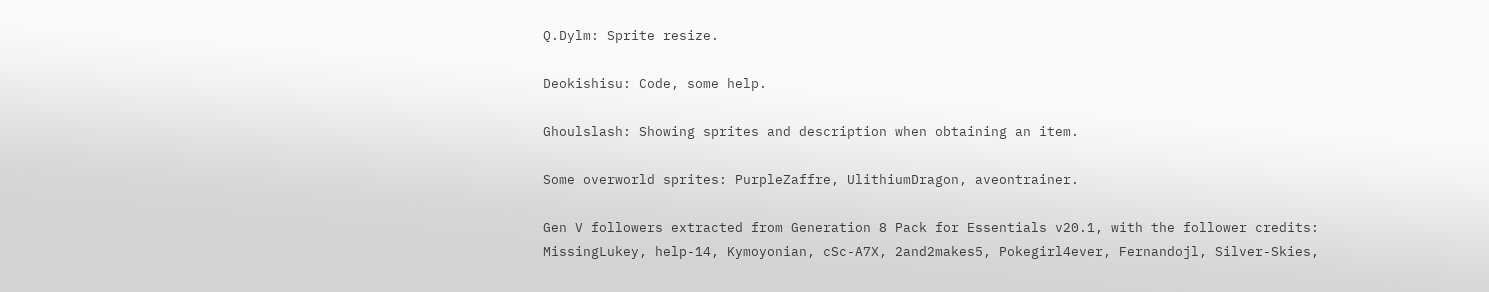Q.Dylm: Sprite resize.

Deokishisu: Code, some help.

Ghoulslash: Showing sprites and description when obtaining an item.

Some overworld sprites: PurpleZaffre, UlithiumDragon, aveontrainer.

Gen V followers extracted from Generation 8 Pack for Essentials v20.1, with the follower credits: MissingLukey, help-14, Kymoyonian, cSc-A7X, 2and2makes5, Pokegirl4ever, Fernandojl, Silver-Skies,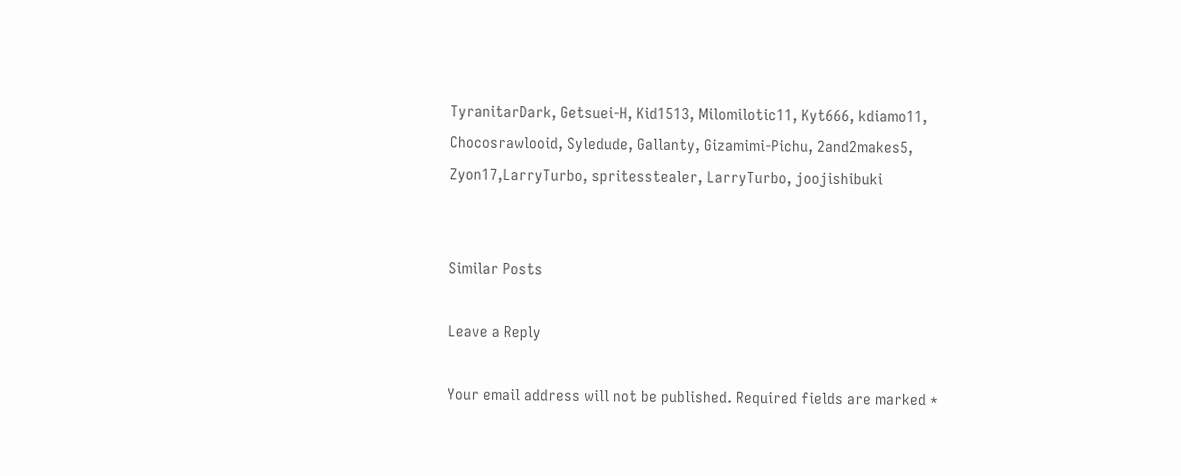TyranitarDark, Getsuei-H, Kid1513, Milomilotic11, Kyt666, kdiamo11, Chocosrawlooid, Syledude, Gallanty, Gizamimi-Pichu, 2and2makes5, Zyon17,LarryTurbo, spritesstealer, LarryTurbo, joojishibuki


Similar Posts

Leave a Reply

Your email address will not be published. Required fields are marked *